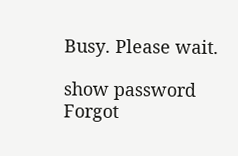Busy. Please wait.

show password
Forgot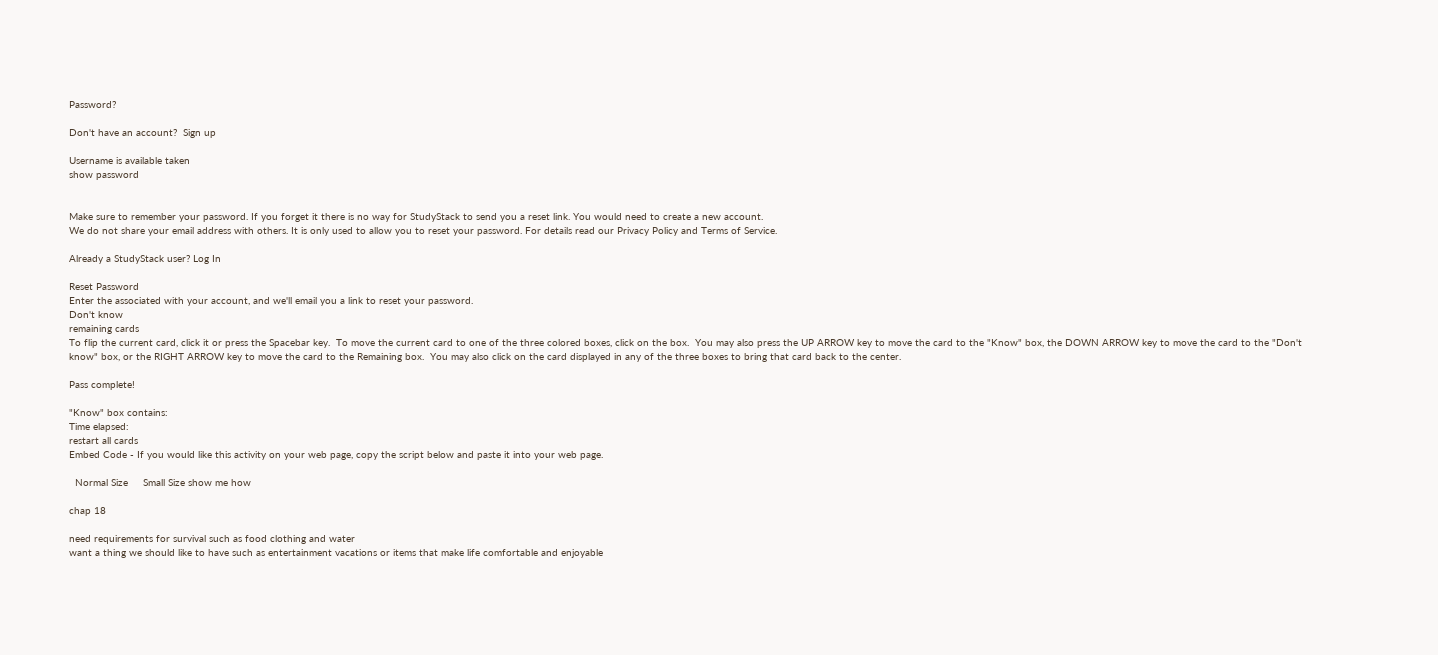Password?

Don't have an account?  Sign up

Username is available taken
show password


Make sure to remember your password. If you forget it there is no way for StudyStack to send you a reset link. You would need to create a new account.
We do not share your email address with others. It is only used to allow you to reset your password. For details read our Privacy Policy and Terms of Service.

Already a StudyStack user? Log In

Reset Password
Enter the associated with your account, and we'll email you a link to reset your password.
Don't know
remaining cards
To flip the current card, click it or press the Spacebar key.  To move the current card to one of the three colored boxes, click on the box.  You may also press the UP ARROW key to move the card to the "Know" box, the DOWN ARROW key to move the card to the "Don't know" box, or the RIGHT ARROW key to move the card to the Remaining box.  You may also click on the card displayed in any of the three boxes to bring that card back to the center.

Pass complete!

"Know" box contains:
Time elapsed:
restart all cards
Embed Code - If you would like this activity on your web page, copy the script below and paste it into your web page.

  Normal Size     Small Size show me how

chap 18

need requirements for survival such as food clothing and water
want a thing we should like to have such as entertainment vacations or items that make life comfortable and enjoyable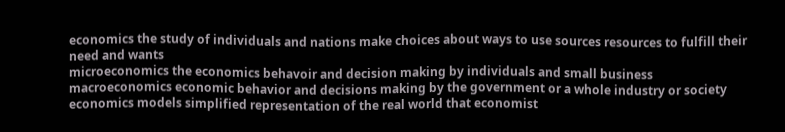economics the study of individuals and nations make choices about ways to use sources resources to fulfill their need and wants
microeconomics the economics behavoir and decision making by individuals and small business
macroeconomics economic behavior and decisions making by the government or a whole industry or society
economics models simplified representation of the real world that economist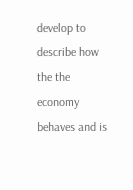develop to describe how the the economy behaves and is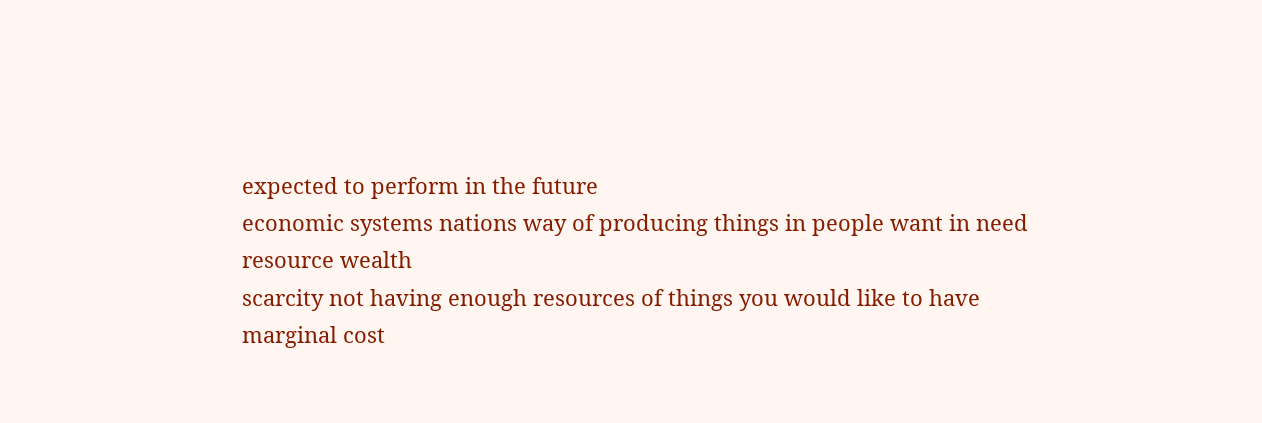expected to perform in the future
economic systems nations way of producing things in people want in need
resource wealth
scarcity not having enough resources of things you would like to have
marginal cost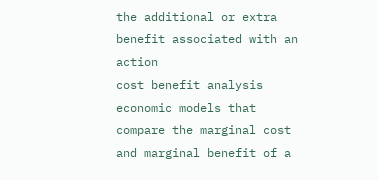the additional or extra benefit associated with an action
cost benefit analysis economic models that compare the marginal cost and marginal benefit of a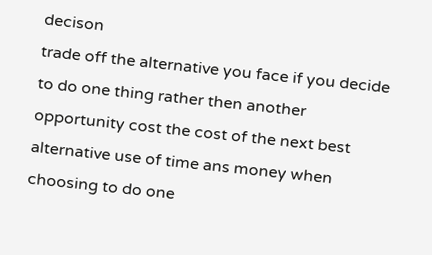decison
trade off the alternative you face if you decide to do one thing rather then another
opportunity cost the cost of the next best alternative use of time ans money when choosing to do one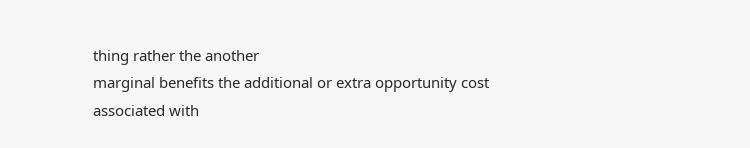thing rather the another
marginal benefits the additional or extra opportunity cost associated with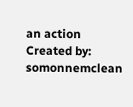an action
Created by: somonnemclean